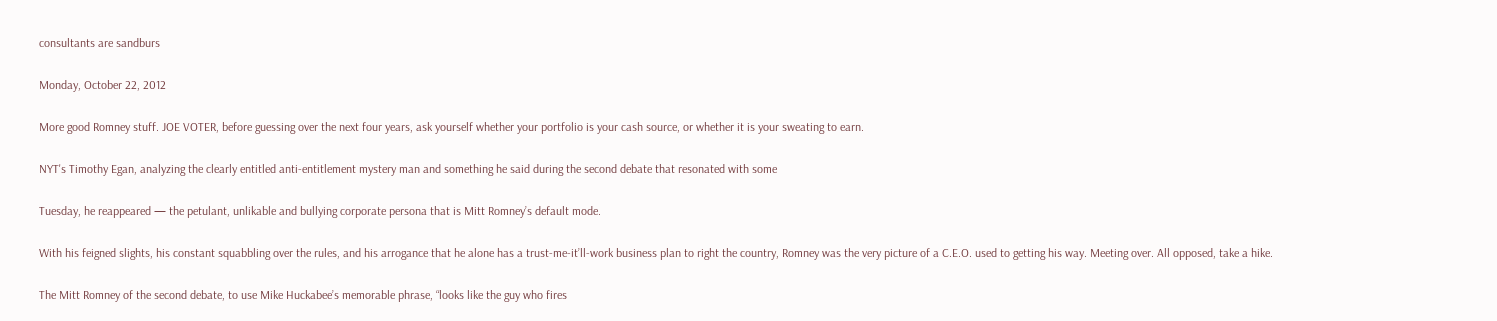consultants are sandburs

Monday, October 22, 2012

More good Romney stuff. JOE VOTER, before guessing over the next four years, ask yourself whether your portfolio is your cash source, or whether it is your sweating to earn.

NYT's Timothy Egan, analyzing the clearly entitled anti-entitlement mystery man and something he said during the second debate that resonated with some

Tuesday, he reappeared — the petulant, unlikable and bullying corporate persona that is Mitt Romney’s default mode.

With his feigned slights, his constant squabbling over the rules, and his arrogance that he alone has a trust-me-it’ll-work business plan to right the country, Romney was the very picture of a C.E.O. used to getting his way. Meeting over. All opposed, take a hike.

The Mitt Romney of the second debate, to use Mike Huckabee’s memorable phrase, “looks like the guy who fires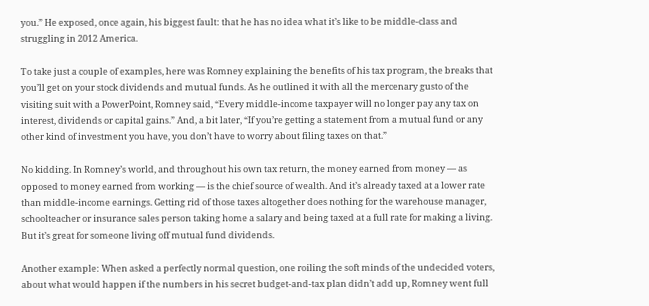you.” He exposed, once again, his biggest fault: that he has no idea what it’s like to be middle-class and struggling in 2012 America.

To take just a couple of examples, here was Romney explaining the benefits of his tax program, the breaks that you’ll get on your stock dividends and mutual funds. As he outlined it with all the mercenary gusto of the visiting suit with a PowerPoint, Romney said, “Every middle-income taxpayer will no longer pay any tax on interest, dividends or capital gains.” And, a bit later, “If you’re getting a statement from a mutual fund or any other kind of investment you have, you don’t have to worry about filing taxes on that.”

No kidding. In Romney’s world, and throughout his own tax return, the money earned from money — as opposed to money earned from working — is the chief source of wealth. And it’s already taxed at a lower rate than middle-income earnings. Getting rid of those taxes altogether does nothing for the warehouse manager, schoolteacher or insurance sales person taking home a salary and being taxed at a full rate for making a living. But it’s great for someone living off mutual fund dividends.

Another example: When asked a perfectly normal question, one roiling the soft minds of the undecided voters, about what would happen if the numbers in his secret budget-and-tax plan didn’t add up, Romney went full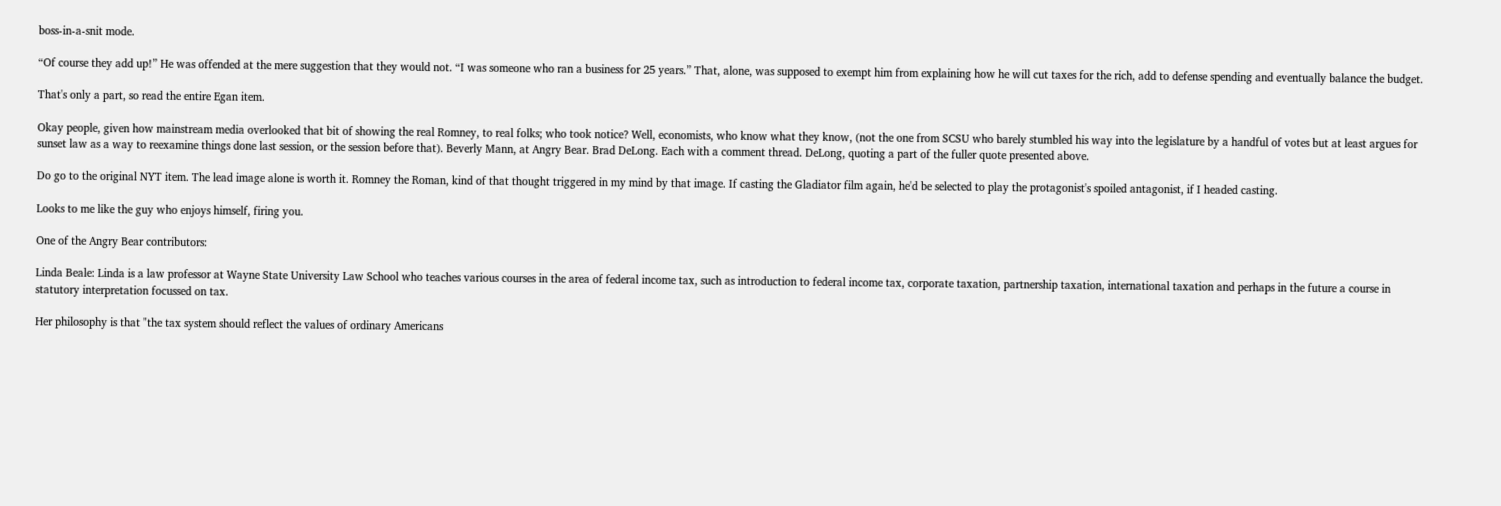boss-in-a-snit mode.

“Of course they add up!” He was offended at the mere suggestion that they would not. “I was someone who ran a business for 25 years.” That, alone, was supposed to exempt him from explaining how he will cut taxes for the rich, add to defense spending and eventually balance the budget.

That's only a part, so read the entire Egan item.

Okay people, given how mainstream media overlooked that bit of showing the real Romney, to real folks; who took notice? Well, economists, who know what they know, (not the one from SCSU who barely stumbled his way into the legislature by a handful of votes but at least argues for sunset law as a way to reexamine things done last session, or the session before that). Beverly Mann, at Angry Bear. Brad DeLong. Each with a comment thread. DeLong, quoting a part of the fuller quote presented above.

Do go to the original NYT item. The lead image alone is worth it. Romney the Roman, kind of that thought triggered in my mind by that image. If casting the Gladiator film again, he'd be selected to play the protagonist's spoiled antagonist, if I headed casting.

Looks to me like the guy who enjoys himself, firing you.

One of the Angry Bear contributors:

Linda Beale: Linda is a law professor at Wayne State University Law School who teaches various courses in the area of federal income tax, such as introduction to federal income tax, corporate taxation, partnership taxation, international taxation and perhaps in the future a course in statutory interpretation focussed on tax.

Her philosophy is that "the tax system should reflect the values of ordinary Americans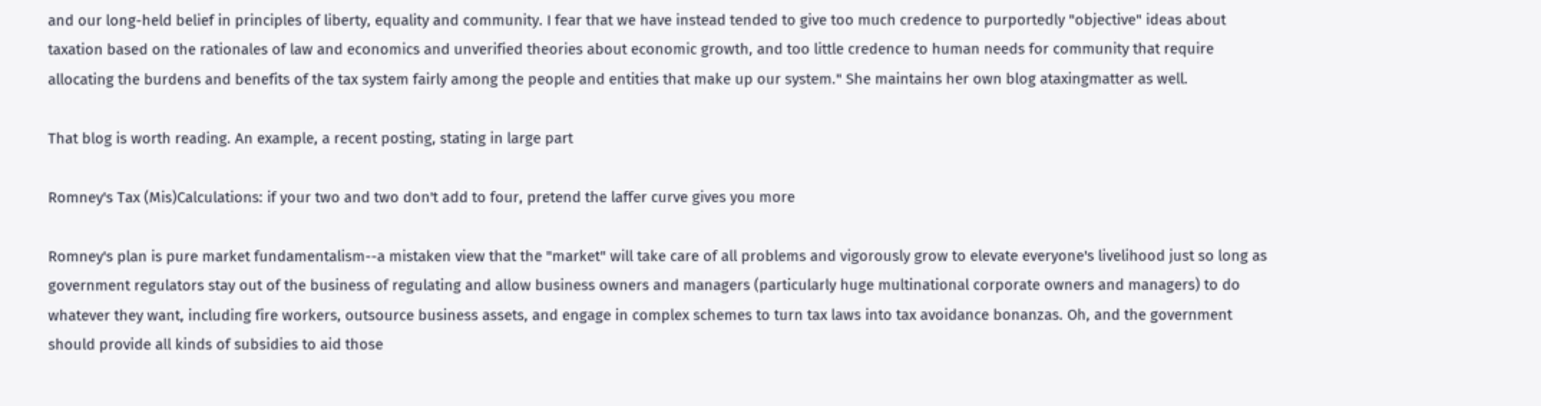and our long-held belief in principles of liberty, equality and community. I fear that we have instead tended to give too much credence to purportedly "objective" ideas about taxation based on the rationales of law and economics and unverified theories about economic growth, and too little credence to human needs for community that require allocating the burdens and benefits of the tax system fairly among the people and entities that make up our system." She maintains her own blog ataxingmatter as well.

That blog is worth reading. An example, a recent posting, stating in large part

Romney's Tax (Mis)Calculations: if your two and two don't add to four, pretend the laffer curve gives you more

Romney's plan is pure market fundamentalism--a mistaken view that the "market" will take care of all problems and vigorously grow to elevate everyone's livelihood just so long as government regulators stay out of the business of regulating and allow business owners and managers (particularly huge multinational corporate owners and managers) to do whatever they want, including fire workers, outsource business assets, and engage in complex schemes to turn tax laws into tax avoidance bonanzas. Oh, and the government should provide all kinds of subsidies to aid those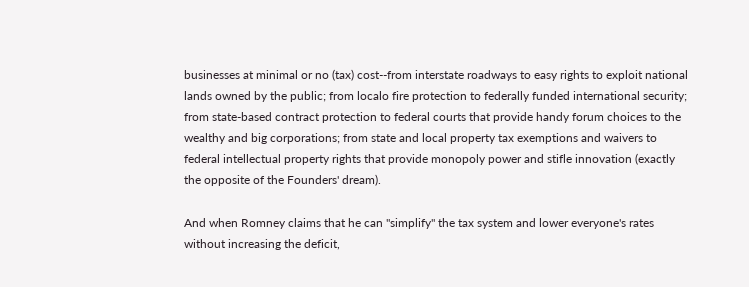businesses at minimal or no (tax) cost--from interstate roadways to easy rights to exploit national lands owned by the public; from localo fire protection to federally funded international security; from state-based contract protection to federal courts that provide handy forum choices to the wealthy and big corporations; from state and local property tax exemptions and waivers to federal intellectual property rights that provide monopoly power and stifle innovation (exactly the opposite of the Founders' dream).

And when Romney claims that he can "simplify" the tax system and lower everyone's rates without increasing the deficit,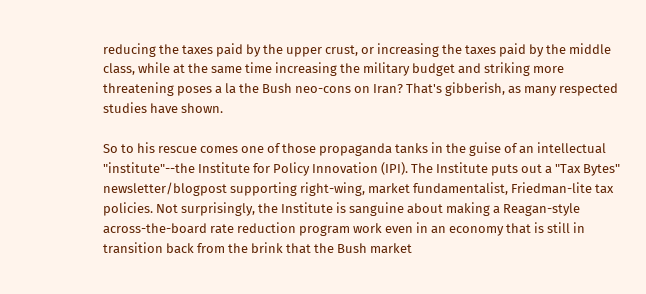reducing the taxes paid by the upper crust, or increasing the taxes paid by the middle class, while at the same time increasing the military budget and striking more threatening poses a la the Bush neo-cons on Iran? That's gibberish, as many respected studies have shown.

So to his rescue comes one of those propaganda tanks in the guise of an intellectual "institute"--the Institute for Policy Innovation (IPI). The Institute puts out a "Tax Bytes" newsletter/blogpost supporting right-wing, market fundamentalist, Friedman-lite tax policies. Not surprisingly, the Institute is sanguine about making a Reagan-style across-the-board rate reduction program work even in an economy that is still in transition back from the brink that the Bush market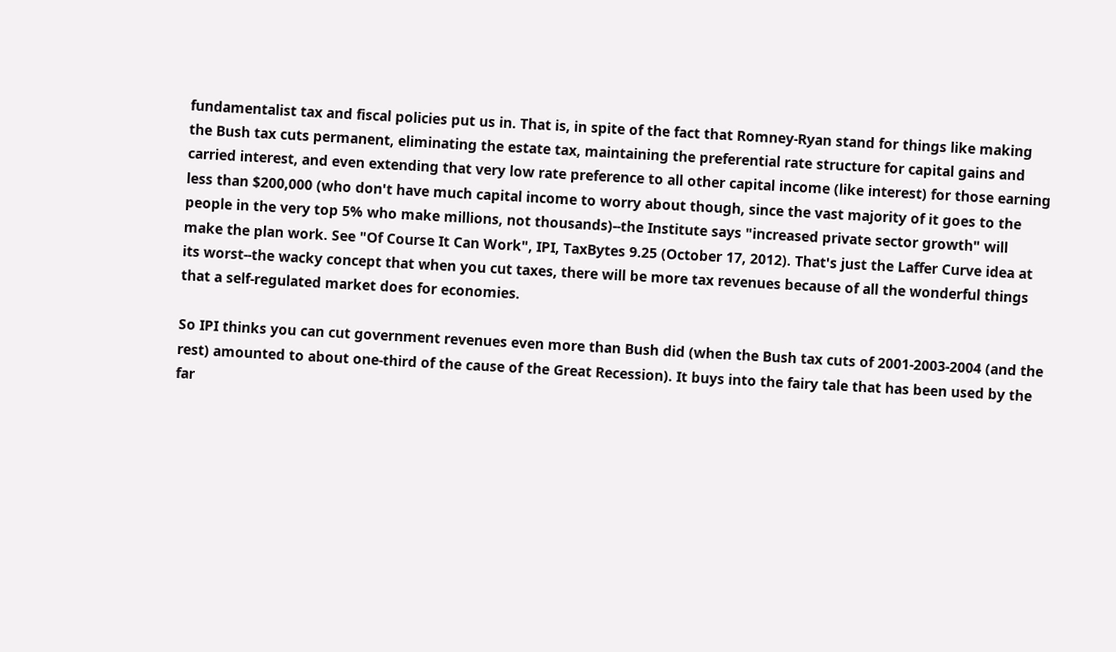fundamentalist tax and fiscal policies put us in. That is, in spite of the fact that Romney-Ryan stand for things like making the Bush tax cuts permanent, eliminating the estate tax, maintaining the preferential rate structure for capital gains and carried interest, and even extending that very low rate preference to all other capital income (like interest) for those earning less than $200,000 (who don't have much capital income to worry about though, since the vast majority of it goes to the people in the very top 5% who make millions, not thousands)--the Institute says "increased private sector growth" will make the plan work. See "Of Course It Can Work", IPI, TaxBytes 9.25 (October 17, 2012). That's just the Laffer Curve idea at its worst--the wacky concept that when you cut taxes, there will be more tax revenues because of all the wonderful things that a self-regulated market does for economies.

So IPI thinks you can cut government revenues even more than Bush did (when the Bush tax cuts of 2001-2003-2004 (and the rest) amounted to about one-third of the cause of the Great Recession). It buys into the fairy tale that has been used by the far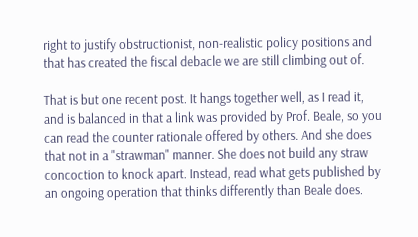right to justify obstructionist, non-realistic policy positions and that has created the fiscal debacle we are still climbing out of.

That is but one recent post. It hangs together well, as I read it, and is balanced in that a link was provided by Prof. Beale, so you can read the counter rationale offered by others. And she does that not in a "strawman" manner. She does not build any straw concoction to knock apart. Instead, read what gets published by an ongoing operation that thinks differently than Beale does.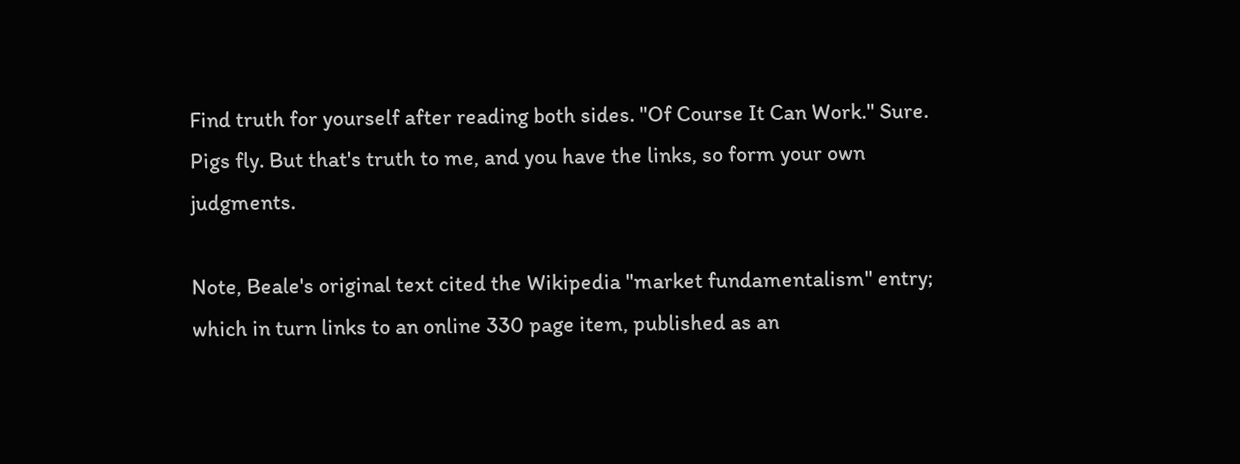Find truth for yourself after reading both sides. "Of Course It Can Work." Sure. Pigs fly. But that's truth to me, and you have the links, so form your own judgments.

Note, Beale's original text cited the Wikipedia "market fundamentalism" entry; which in turn links to an online 330 page item, published as an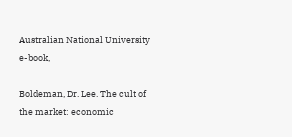Australian National University e-book,

Boldeman, Dr. Lee. The cult of the market: economic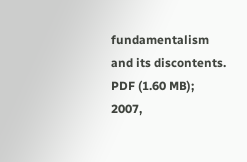fundamentalism and its discontents. PDF (1.60 MB); 2007,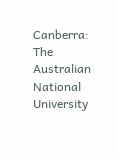Canberra: The Australian National University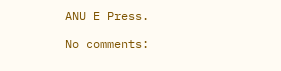ANU E Press.

No comments: